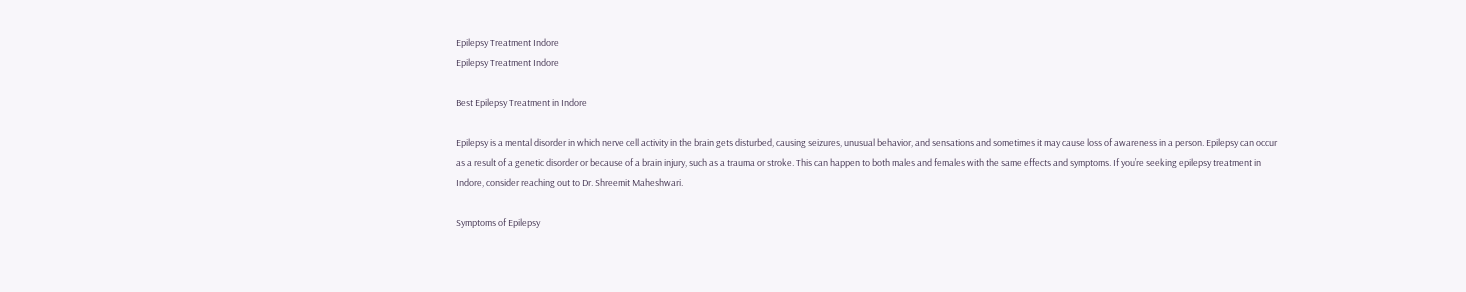Epilepsy Treatment Indore
Epilepsy Treatment Indore

Best Epilepsy Treatment in Indore

Epilepsy is a mental disorder in which nerve cell activity in the brain gets disturbed, causing seizures, unusual behavior, and sensations and sometimes it may cause loss of awareness in a person. Epilepsy can occur as a result of a genetic disorder or because of a brain injury, such as a trauma or stroke. This can happen to both males and females with the same effects and symptoms. If you’re seeking epilepsy treatment in Indore, consider reaching out to Dr. Shreemit Maheshwari.

Symptoms of Epilepsy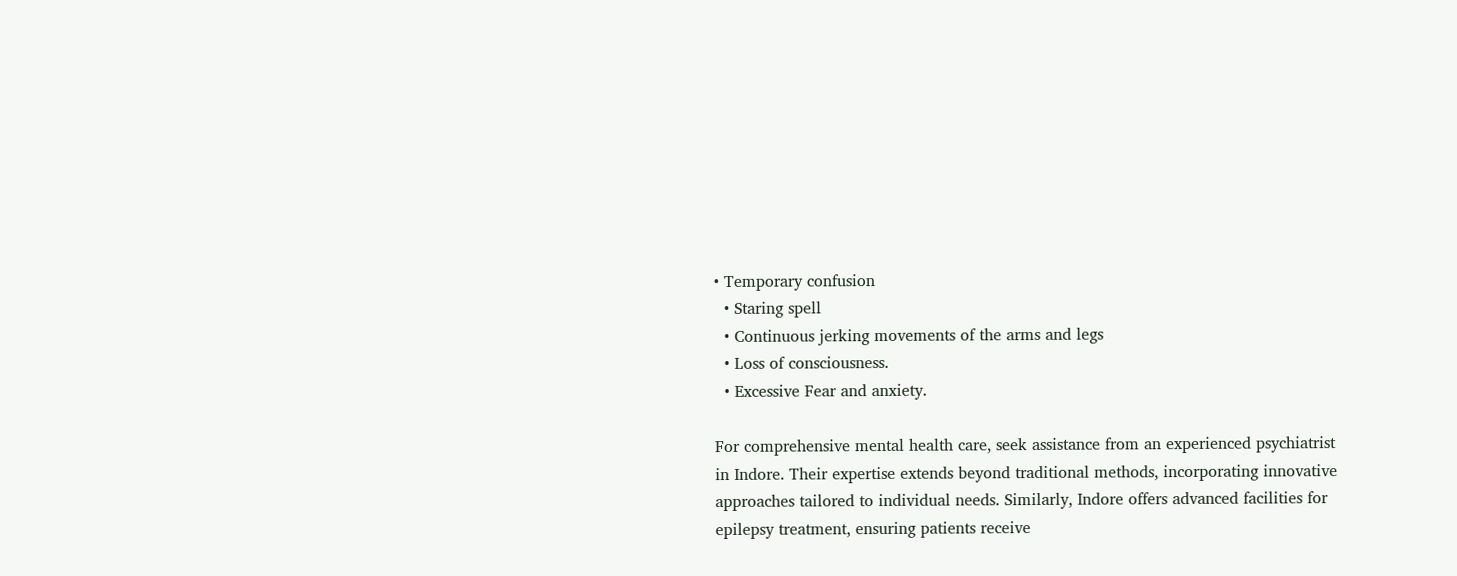• Temporary confusion
  • Staring spell
  • Continuous jerking movements of the arms and legs
  • Loss of consciousness.
  • Excessive Fear and anxiety.

For comprehensive mental health care, seek assistance from an experienced psychiatrist in Indore. Their expertise extends beyond traditional methods, incorporating innovative approaches tailored to individual needs. Similarly, Indore offers advanced facilities for epilepsy treatment, ensuring patients receive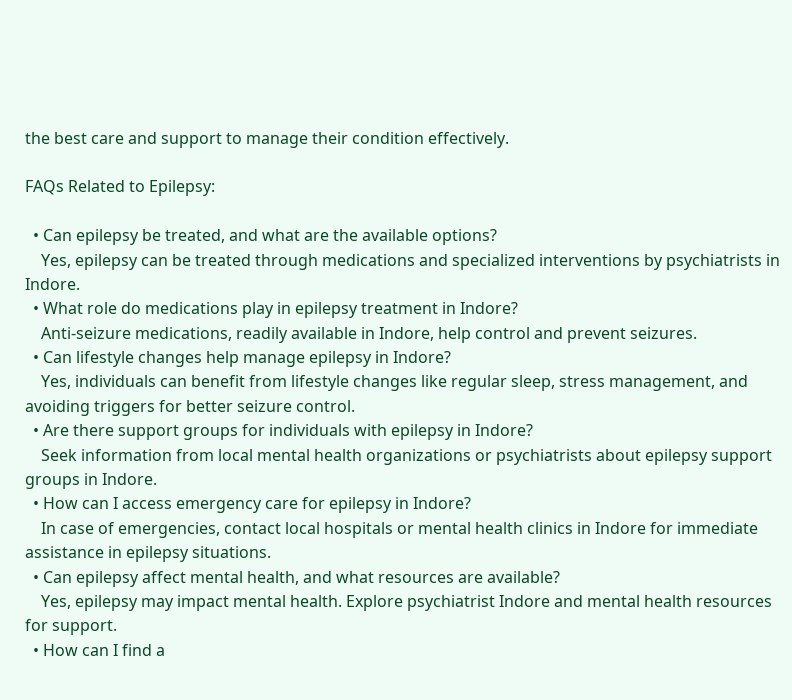the best care and support to manage their condition effectively.

FAQs Related to Epilepsy:

  • Can epilepsy be treated, and what are the available options?
    Yes, epilepsy can be treated through medications and specialized interventions by psychiatrists in Indore.
  • What role do medications play in epilepsy treatment in Indore?
    Anti-seizure medications, readily available in Indore, help control and prevent seizures.
  • Can lifestyle changes help manage epilepsy in Indore?
    Yes, individuals can benefit from lifestyle changes like regular sleep, stress management, and avoiding triggers for better seizure control.
  • Are there support groups for individuals with epilepsy in Indore?
    Seek information from local mental health organizations or psychiatrists about epilepsy support groups in Indore.
  • How can I access emergency care for epilepsy in Indore?
    In case of emergencies, contact local hospitals or mental health clinics in Indore for immediate assistance in epilepsy situations.
  • Can epilepsy affect mental health, and what resources are available?
    Yes, epilepsy may impact mental health. Explore psychiatrist Indore and mental health resources for support.
  • How can I find a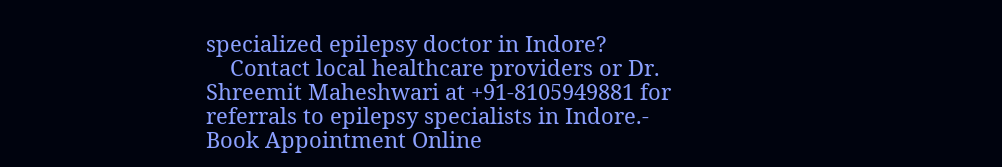specialized epilepsy doctor in Indore?
    Contact local healthcare providers or Dr. Shreemit Maheshwari at +91-8105949881 for referrals to epilepsy specialists in Indore.- Book Appointment Online